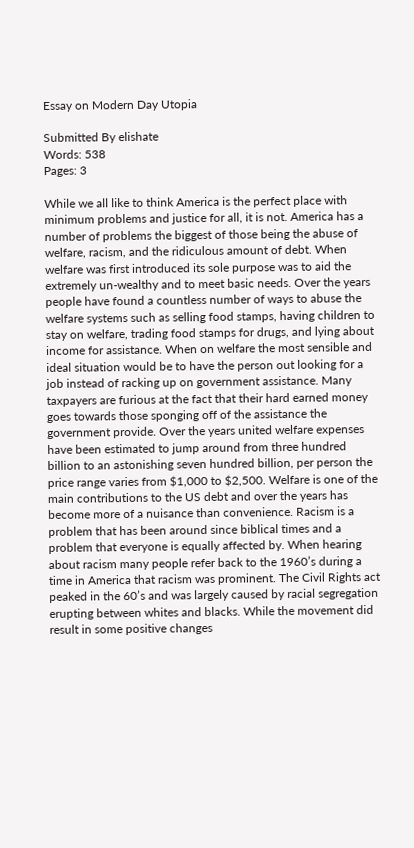Essay on Modern Day Utopia

Submitted By elishate
Words: 538
Pages: 3

While we all like to think America is the perfect place with minimum problems and justice for all, it is not. America has a number of problems the biggest of those being the abuse of welfare, racism, and the ridiculous amount of debt. When welfare was first introduced its sole purpose was to aid the extremely un-wealthy and to meet basic needs. Over the years people have found a countless number of ways to abuse the welfare systems such as selling food stamps, having children to stay on welfare, trading food stamps for drugs, and lying about income for assistance. When on welfare the most sensible and ideal situation would be to have the person out looking for a job instead of racking up on government assistance. Many taxpayers are furious at the fact that their hard earned money goes towards those sponging off of the assistance the government provide. Over the years united welfare expenses have been estimated to jump around from three hundred billion to an astonishing seven hundred billion, per person the price range varies from $1,000 to $2,500. Welfare is one of the main contributions to the US debt and over the years has become more of a nuisance than convenience. Racism is a problem that has been around since biblical times and a problem that everyone is equally affected by. When hearing about racism many people refer back to the 1960’s during a time in America that racism was prominent. The Civil Rights act peaked in the 60’s and was largely caused by racial segregation erupting between whites and blacks. While the movement did result in some positive changes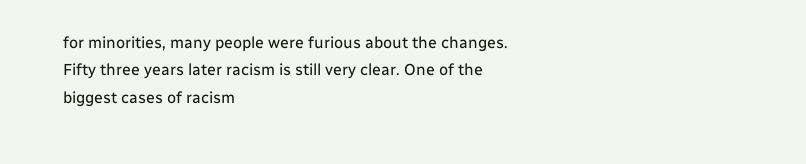for minorities, many people were furious about the changes. Fifty three years later racism is still very clear. One of the biggest cases of racism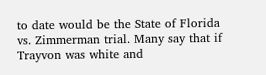to date would be the State of Florida vs. Zimmerman trial. Many say that if Trayvon was white and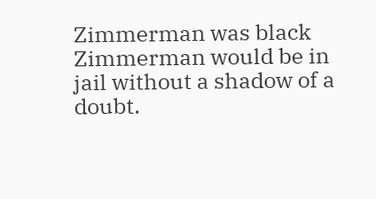Zimmerman was black Zimmerman would be in jail without a shadow of a doubt.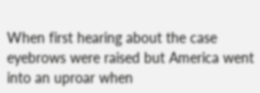When first hearing about the case eyebrows were raised but America went into an uproar when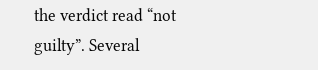the verdict read “not guilty”. Several